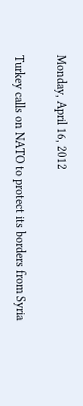Monday, April 16, 2012

Turkey calls on NATO to protect its borders from Syria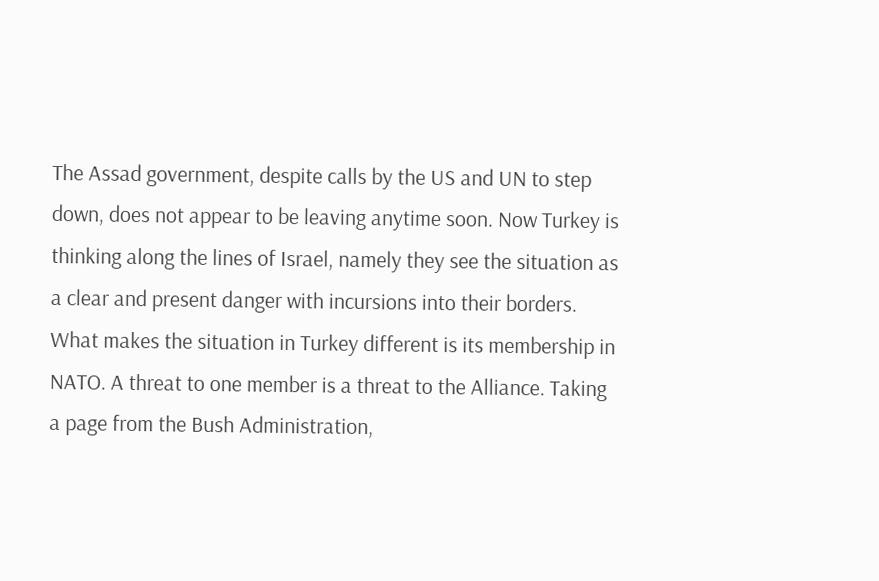The Assad government, despite calls by the US and UN to step down, does not appear to be leaving anytime soon. Now Turkey is thinking along the lines of Israel, namely they see the situation as a clear and present danger with incursions into their borders. What makes the situation in Turkey different is its membership in NATO. A threat to one member is a threat to the Alliance. Taking a page from the Bush Administration,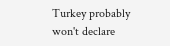Turkey probably won't declare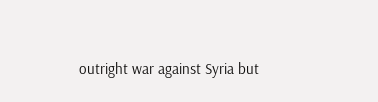outright war against Syria but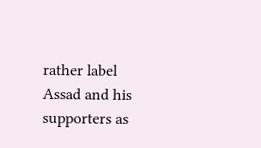rather label Assad and his supporters as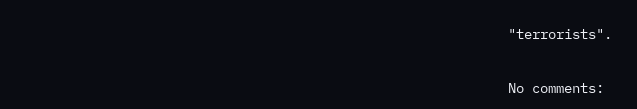"terrorists".


No comments: